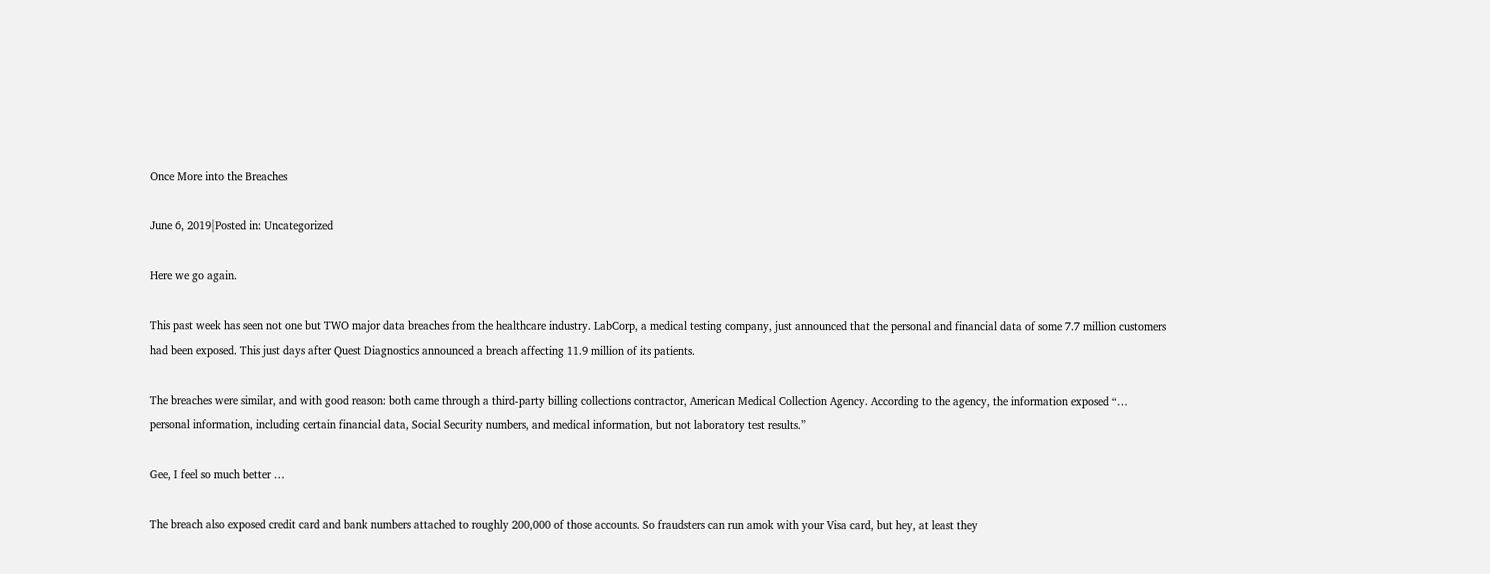Once More into the Breaches

June 6, 2019|Posted in: Uncategorized

Here we go again.

This past week has seen not one but TWO major data breaches from the healthcare industry. LabCorp, a medical testing company, just announced that the personal and financial data of some 7.7 million customers had been exposed. This just days after Quest Diagnostics announced a breach affecting 11.9 million of its patients.

The breaches were similar, and with good reason: both came through a third-party billing collections contractor, American Medical Collection Agency. According to the agency, the information exposed “… personal information, including certain financial data, Social Security numbers, and medical information, but not laboratory test results.”

Gee, I feel so much better …

The breach also exposed credit card and bank numbers attached to roughly 200,000 of those accounts. So fraudsters can run amok with your Visa card, but hey, at least they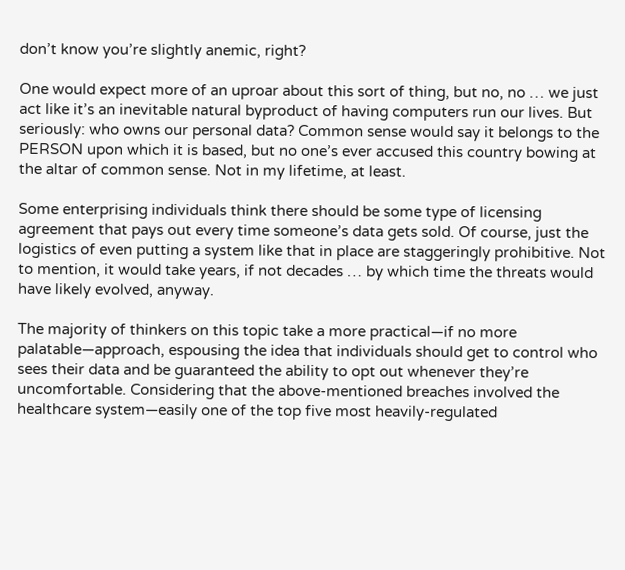don’t know you’re slightly anemic, right?

One would expect more of an uproar about this sort of thing, but no, no … we just act like it’s an inevitable natural byproduct of having computers run our lives. But seriously: who owns our personal data? Common sense would say it belongs to the PERSON upon which it is based, but no one’s ever accused this country bowing at the altar of common sense. Not in my lifetime, at least.

Some enterprising individuals think there should be some type of licensing agreement that pays out every time someone’s data gets sold. Of course, just the logistics of even putting a system like that in place are staggeringly prohibitive. Not to mention, it would take years, if not decades … by which time the threats would have likely evolved, anyway.

The majority of thinkers on this topic take a more practical—if no more palatable—approach, espousing the idea that individuals should get to control who sees their data and be guaranteed the ability to opt out whenever they’re uncomfortable. Considering that the above-mentioned breaches involved the healthcare system—easily one of the top five most heavily-regulated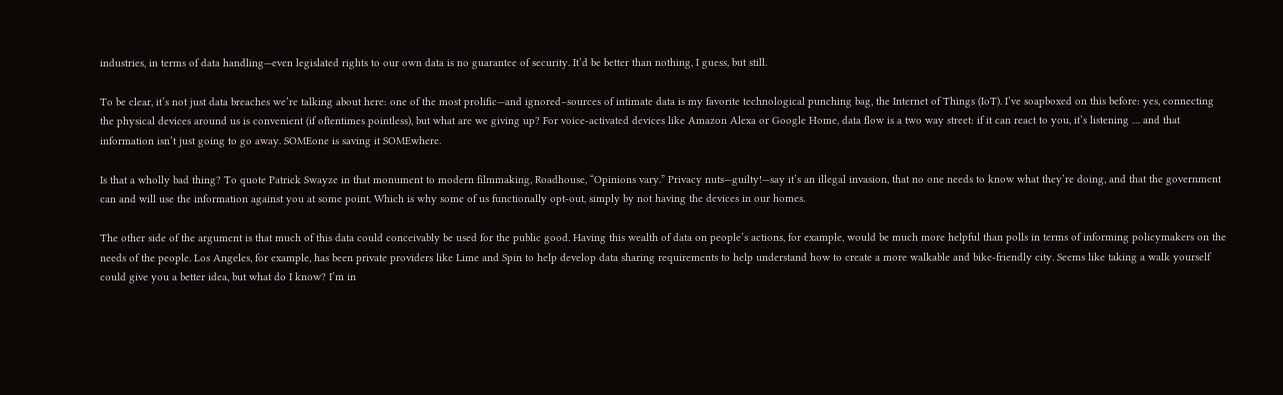industries, in terms of data handling—even legislated rights to our own data is no guarantee of security. It’d be better than nothing, I guess, but still.

To be clear, it’s not just data breaches we’re talking about here: one of the most prolific—and ignored–sources of intimate data is my favorite technological punching bag, the Internet of Things (IoT). I’ve soapboxed on this before: yes, connecting the physical devices around us is convenient (if oftentimes pointless), but what are we giving up? For voice-activated devices like Amazon Alexa or Google Home, data flow is a two way street: if it can react to you, it’s listening … and that information isn’t just going to go away. SOMEone is saving it SOMEwhere.

Is that a wholly bad thing? To quote Patrick Swayze in that monument to modern filmmaking, Roadhouse, “Opinions vary.” Privacy nuts—guilty!—say it’s an illegal invasion, that no one needs to know what they’re doing, and that the government can and will use the information against you at some point. Which is why some of us functionally opt-out, simply by not having the devices in our homes.

The other side of the argument is that much of this data could conceivably be used for the public good. Having this wealth of data on people’s actions, for example, would be much more helpful than polls in terms of informing policymakers on the needs of the people. Los Angeles, for example, has been private providers like Lime and Spin to help develop data sharing requirements to help understand how to create a more walkable and bike-friendly city. Seems like taking a walk yourself could give you a better idea, but what do I know? I’m in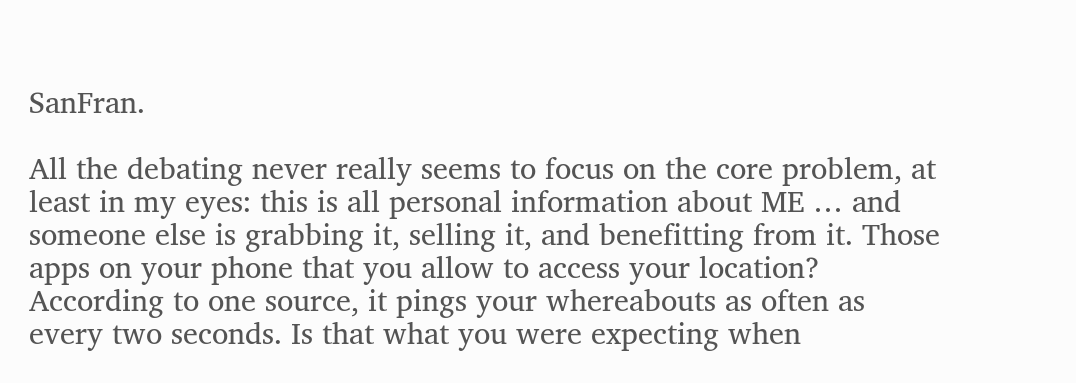SanFran.

All the debating never really seems to focus on the core problem, at least in my eyes: this is all personal information about ME … and someone else is grabbing it, selling it, and benefitting from it. Those apps on your phone that you allow to access your location? According to one source, it pings your whereabouts as often as every two seconds. Is that what you were expecting when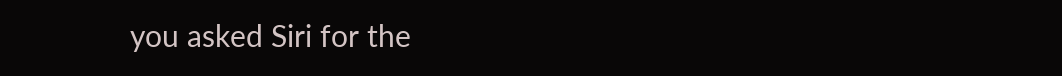you asked Siri for the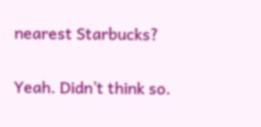nearest Starbucks?

Yeah. Didn’t think so.